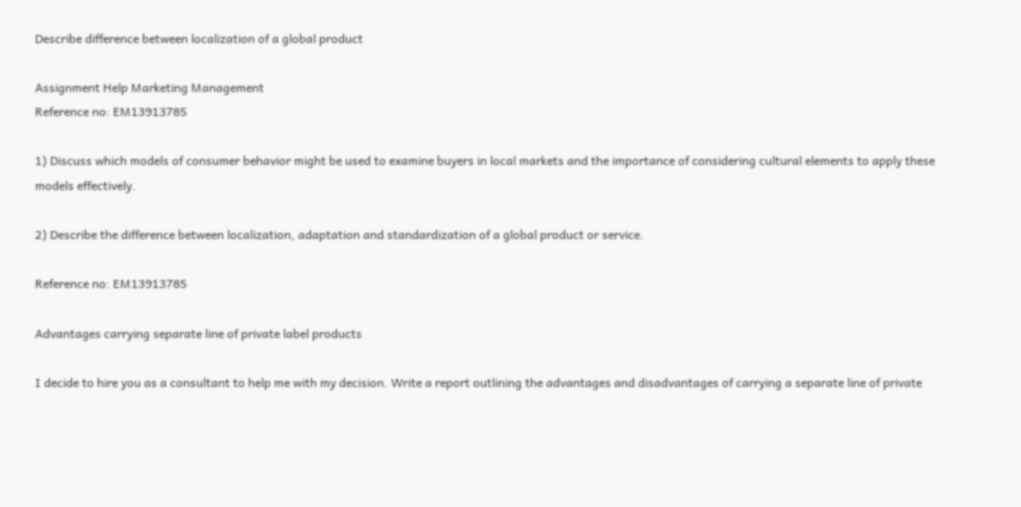Describe difference between localization of a global product

Assignment Help Marketing Management
Reference no: EM13913785

1) Discuss which models of consumer behavior might be used to examine buyers in local markets and the importance of considering cultural elements to apply these models effectively.

2) Describe the difference between localization, adaptation and standardization of a global product or service.

Reference no: EM13913785

Advantages carrying separate line of private label products

I decide to hire you as a consultant to help me with my decision. Write a report outlining the advantages and disadvantages of carrying a separate line of private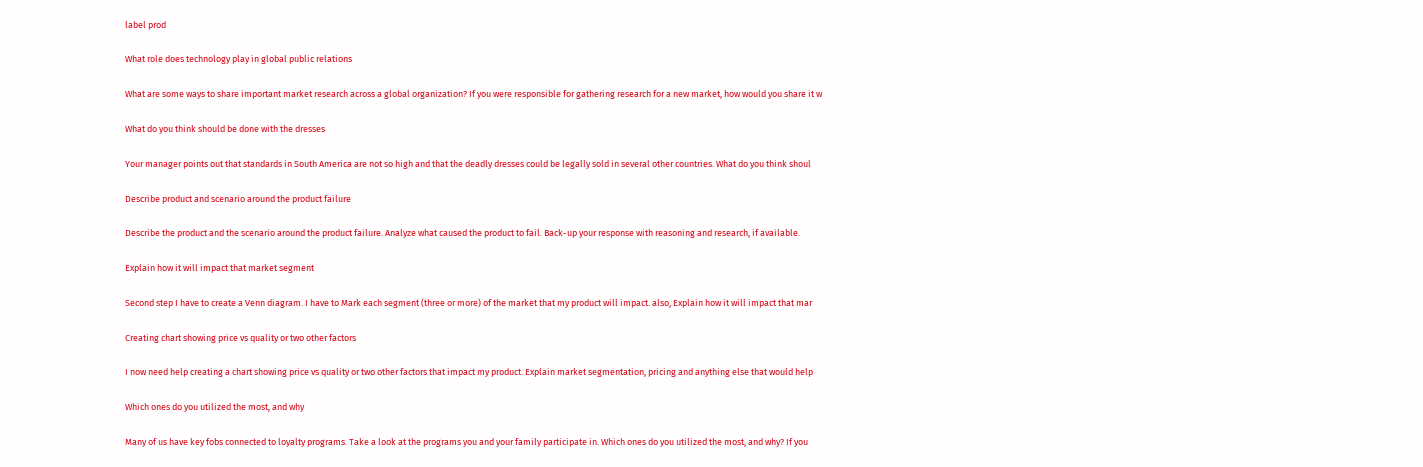label prod

What role does technology play in global public relations

What are some ways to share important market research across a global organization? If you were responsible for gathering research for a new market, how would you share it w

What do you think should be done with the dresses

Your manager points out that standards in South America are not so high and that the deadly dresses could be legally sold in several other countries. What do you think shoul

Describe product and scenario around the product failure

Describe the product and the scenario around the product failure. Analyze what caused the product to fail. Back-up your response with reasoning and research, if available.

Explain how it will impact that market segment

Second step I have to create a Venn diagram. I have to Mark each segment (three or more) of the market that my product will impact. also, Explain how it will impact that mar

Creating chart showing price vs quality or two other factors

I now need help creating a chart showing price vs quality or two other factors that impact my product. Explain market segmentation, pricing and anything else that would help

Which ones do you utilized the most, and why

Many of us have key fobs connected to loyalty programs. Take a look at the programs you and your family participate in. Which ones do you utilized the most, and why? If you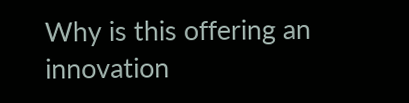Why is this offering an innovation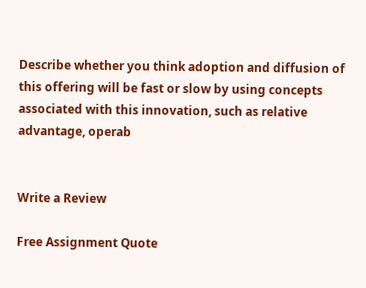Describe whether you think adoption and diffusion of this offering will be fast or slow by using concepts associated with this innovation, such as relative advantage, operab


Write a Review

Free Assignment Quote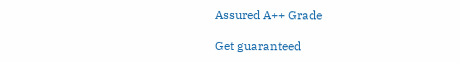Assured A++ Grade

Get guaranteed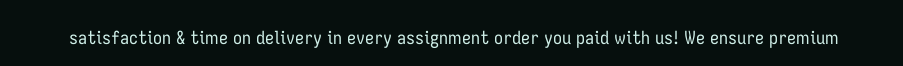satisfaction & time on delivery in every assignment order you paid with us! We ensure premium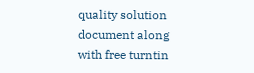quality solution document along with free turntin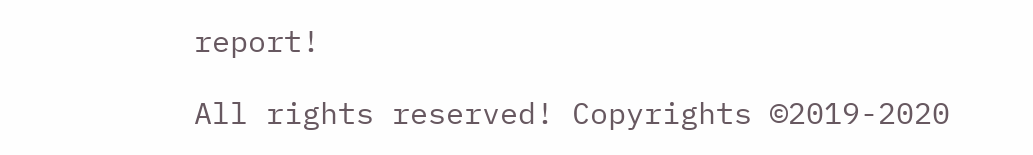report!

All rights reserved! Copyrights ©2019-2020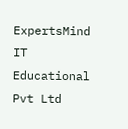ExpertsMind IT Educational Pvt Ltd